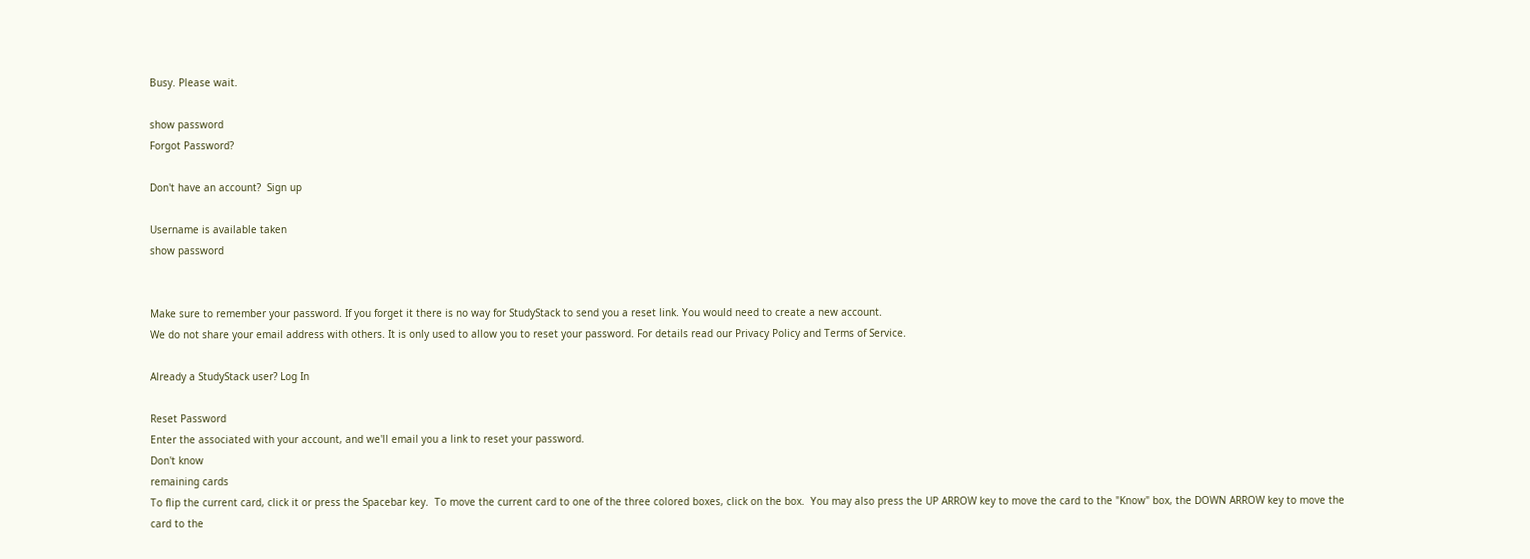Busy. Please wait.

show password
Forgot Password?

Don't have an account?  Sign up

Username is available taken
show password


Make sure to remember your password. If you forget it there is no way for StudyStack to send you a reset link. You would need to create a new account.
We do not share your email address with others. It is only used to allow you to reset your password. For details read our Privacy Policy and Terms of Service.

Already a StudyStack user? Log In

Reset Password
Enter the associated with your account, and we'll email you a link to reset your password.
Don't know
remaining cards
To flip the current card, click it or press the Spacebar key.  To move the current card to one of the three colored boxes, click on the box.  You may also press the UP ARROW key to move the card to the "Know" box, the DOWN ARROW key to move the card to the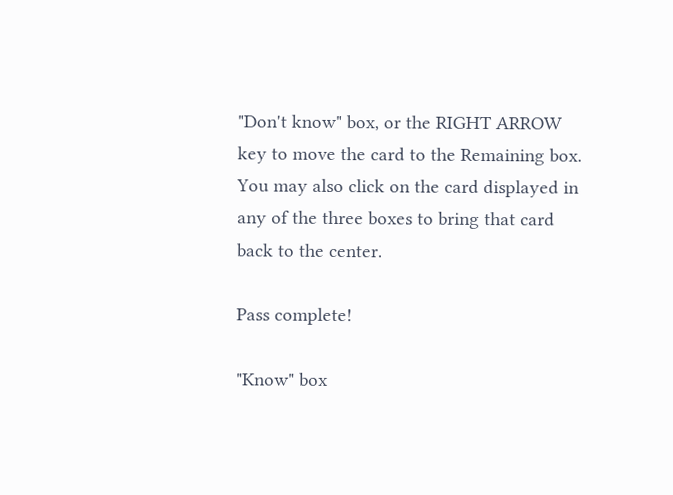"Don't know" box, or the RIGHT ARROW key to move the card to the Remaining box.  You may also click on the card displayed in any of the three boxes to bring that card back to the center.

Pass complete!

"Know" box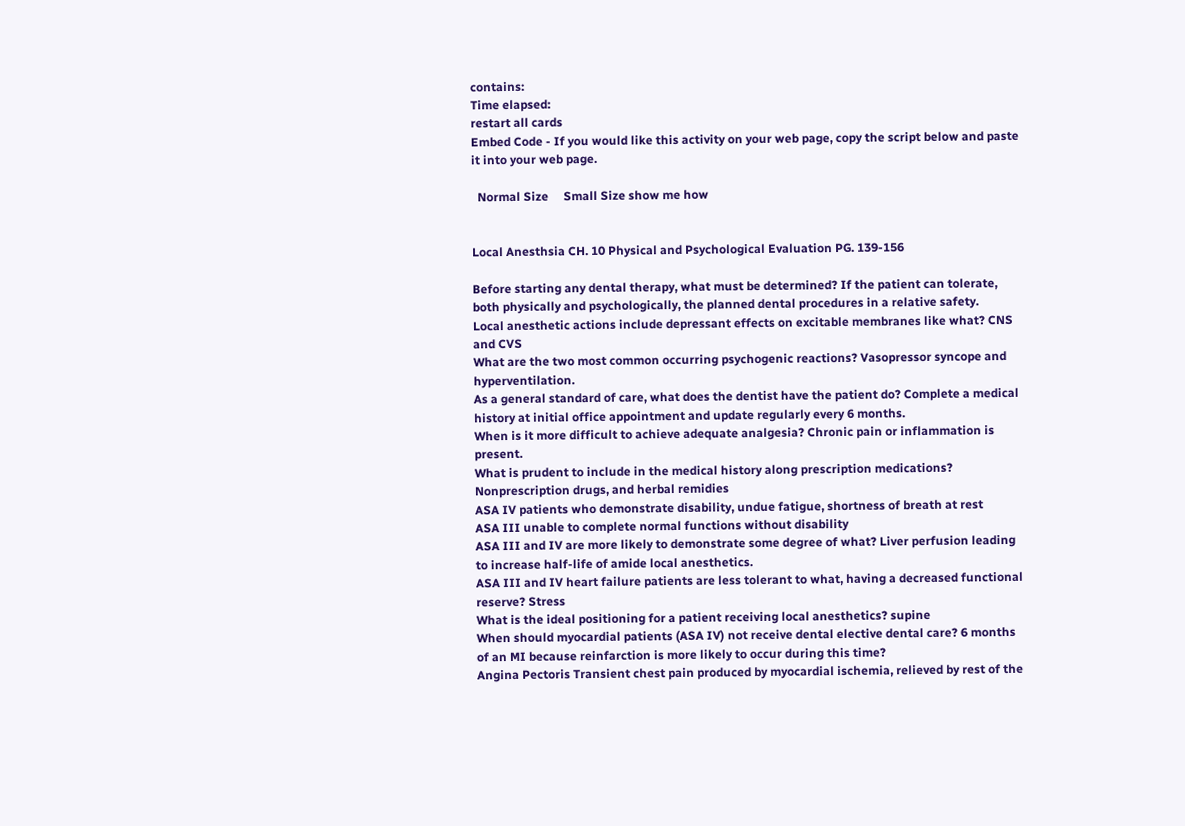contains:
Time elapsed:
restart all cards
Embed Code - If you would like this activity on your web page, copy the script below and paste it into your web page.

  Normal Size     Small Size show me how


Local Anesthsia CH. 10 Physical and Psychological Evaluation PG. 139-156

Before starting any dental therapy, what must be determined? If the patient can tolerate, both physically and psychologically, the planned dental procedures in a relative safety.
Local anesthetic actions include depressant effects on excitable membranes like what? CNS and CVS
What are the two most common occurring psychogenic reactions? Vasopressor syncope and hyperventilation.
As a general standard of care, what does the dentist have the patient do? Complete a medical history at initial office appointment and update regularly every 6 months.
When is it more difficult to achieve adequate analgesia? Chronic pain or inflammation is present.
What is prudent to include in the medical history along prescription medications? Nonprescription drugs, and herbal remidies
ASA IV patients who demonstrate disability, undue fatigue, shortness of breath at rest
ASA III unable to complete normal functions without disability
ASA III and IV are more likely to demonstrate some degree of what? Liver perfusion leading to increase half-life of amide local anesthetics.
ASA III and IV heart failure patients are less tolerant to what, having a decreased functional reserve? Stress
What is the ideal positioning for a patient receiving local anesthetics? supine
When should myocardial patients (ASA IV) not receive dental elective dental care? 6 months of an MI because reinfarction is more likely to occur during this time?
Angina Pectoris Transient chest pain produced by myocardial ischemia, relieved by rest of the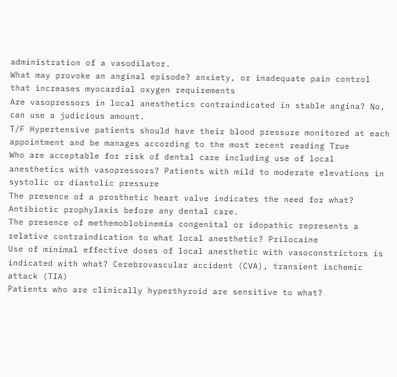administration of a vasodilator.
What may provoke an anginal episode? anxiety, or inadequate pain control that increases myocardial oxygen requirements
Are vasopressors in local anesthetics contraindicated in stable angina? No, can use a judicious amount.
T/F Hypertensive patients should have their blood pressure monitored at each appointment and be manages according to the most recent reading True
Who are acceptable for risk of dental care including use of local anesthetics with vasopressors? Patients with mild to moderate elevations in systolic or diastolic pressure
The presence of a prosthetic heart valve indicates the need for what? Antibiotic prophylaxis before any dental care.
The presence of methemoblobinemia congenital or idopathic represents a relative contraindication to what local anesthetic? Prilocaine
Use of minimal effective doses of local anesthetic with vasoconstrictors is indicated with what? Cerebrovascular accident (CVA), transient ischemic attack (TIA)
Patients who are clinically hyperthyroid are sensitive to what?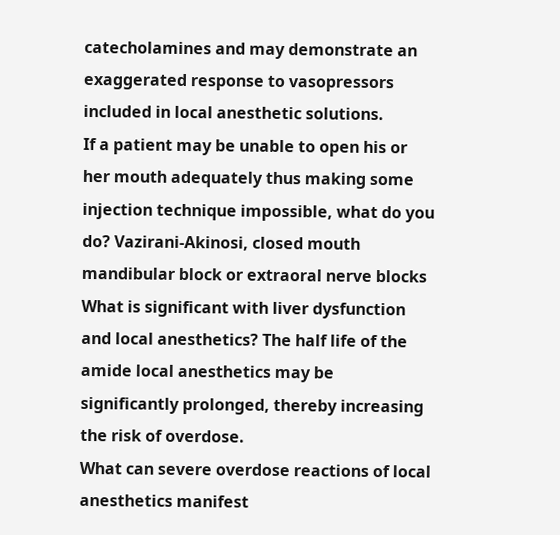catecholamines and may demonstrate an exaggerated response to vasopressors included in local anesthetic solutions.
If a patient may be unable to open his or her mouth adequately thus making some injection technique impossible, what do you do? Vazirani-Akinosi, closed mouth mandibular block or extraoral nerve blocks
What is significant with liver dysfunction and local anesthetics? The half life of the amide local anesthetics may be significantly prolonged, thereby increasing the risk of overdose.
What can severe overdose reactions of local anesthetics manifest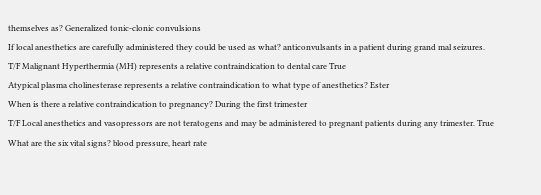themselves as? Generalized tonic-clonic convulsions
If local anesthetics are carefully administered they could be used as what? anticonvulsants in a patient during grand mal seizures.
T/F Malignant Hyperthermia (MH) represents a relative contraindication to dental care True
Atypical plasma cholinesterase represents a relative contraindication to what type of anesthetics? Ester
When is there a relative contraindication to pregnancy? During the first trimester
T/F Local anesthetics and vasopressors are not teratogens and may be administered to pregnant patients during any trimester. True
What are the six vital signs? blood pressure, heart rate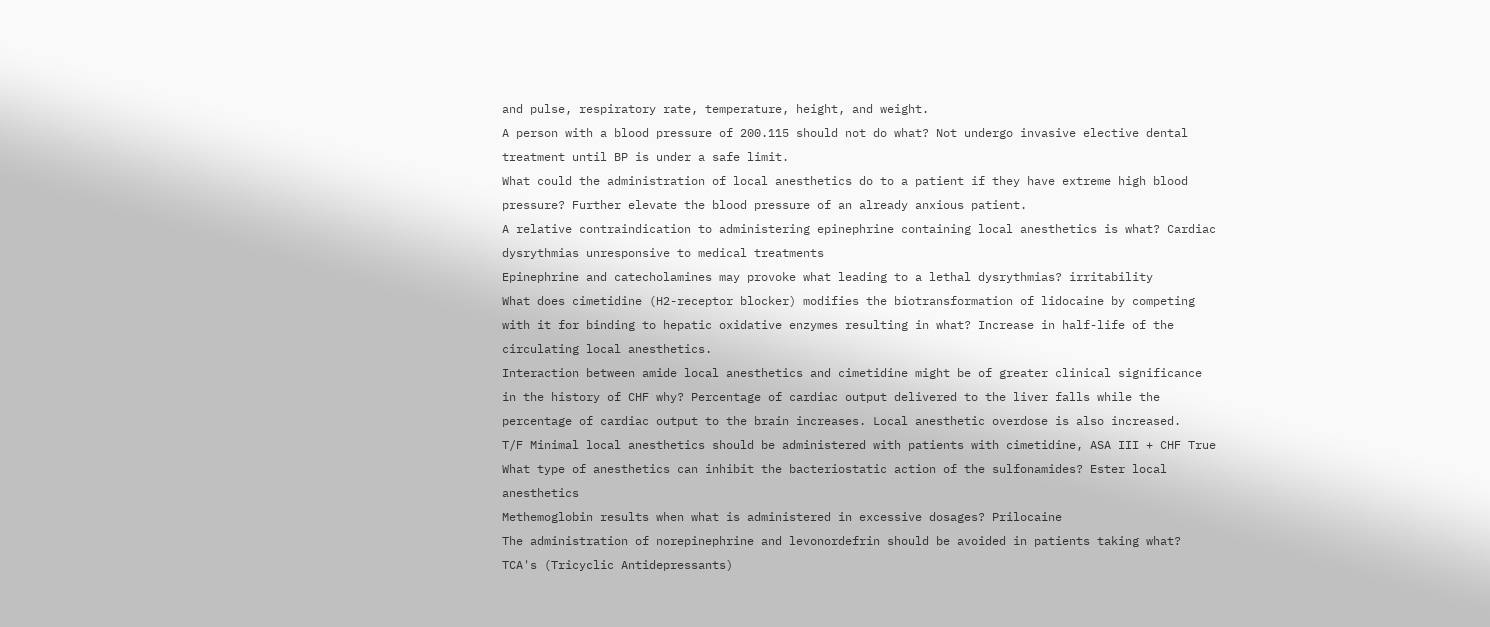and pulse, respiratory rate, temperature, height, and weight.
A person with a blood pressure of 200.115 should not do what? Not undergo invasive elective dental treatment until BP is under a safe limit.
What could the administration of local anesthetics do to a patient if they have extreme high blood pressure? Further elevate the blood pressure of an already anxious patient.
A relative contraindication to administering epinephrine containing local anesthetics is what? Cardiac dysrythmias unresponsive to medical treatments
Epinephrine and catecholamines may provoke what leading to a lethal dysrythmias? irritability
What does cimetidine (H2-receptor blocker) modifies the biotransformation of lidocaine by competing with it for binding to hepatic oxidative enzymes resulting in what? Increase in half-life of the circulating local anesthetics.
Interaction between amide local anesthetics and cimetidine might be of greater clinical significance in the history of CHF why? Percentage of cardiac output delivered to the liver falls while the percentage of cardiac output to the brain increases. Local anesthetic overdose is also increased.
T/F Minimal local anesthetics should be administered with patients with cimetidine, ASA III + CHF True
What type of anesthetics can inhibit the bacteriostatic action of the sulfonamides? Ester local anesthetics
Methemoglobin results when what is administered in excessive dosages? Prilocaine
The administration of norepinephrine and levonordefrin should be avoided in patients taking what? TCA's (Tricyclic Antidepressants)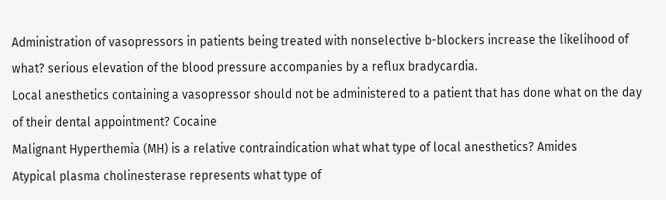Administration of vasopressors in patients being treated with nonselective b-blockers increase the likelihood of what? serious elevation of the blood pressure accompanies by a reflux bradycardia.
Local anesthetics containing a vasopressor should not be administered to a patient that has done what on the day of their dental appointment? Cocaine
Malignant Hyperthemia (MH) is a relative contraindication what what type of local anesthetics? Amides
Atypical plasma cholinesterase represents what type of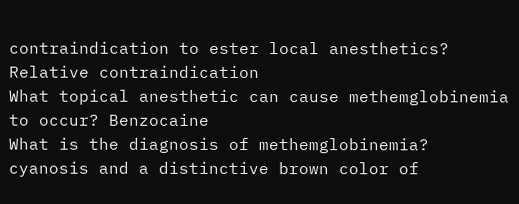contraindication to ester local anesthetics? Relative contraindication
What topical anesthetic can cause methemglobinemia to occur? Benzocaine
What is the diagnosis of methemglobinemia? cyanosis and a distinctive brown color of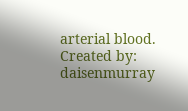arterial blood.
Created by: daisenmurray